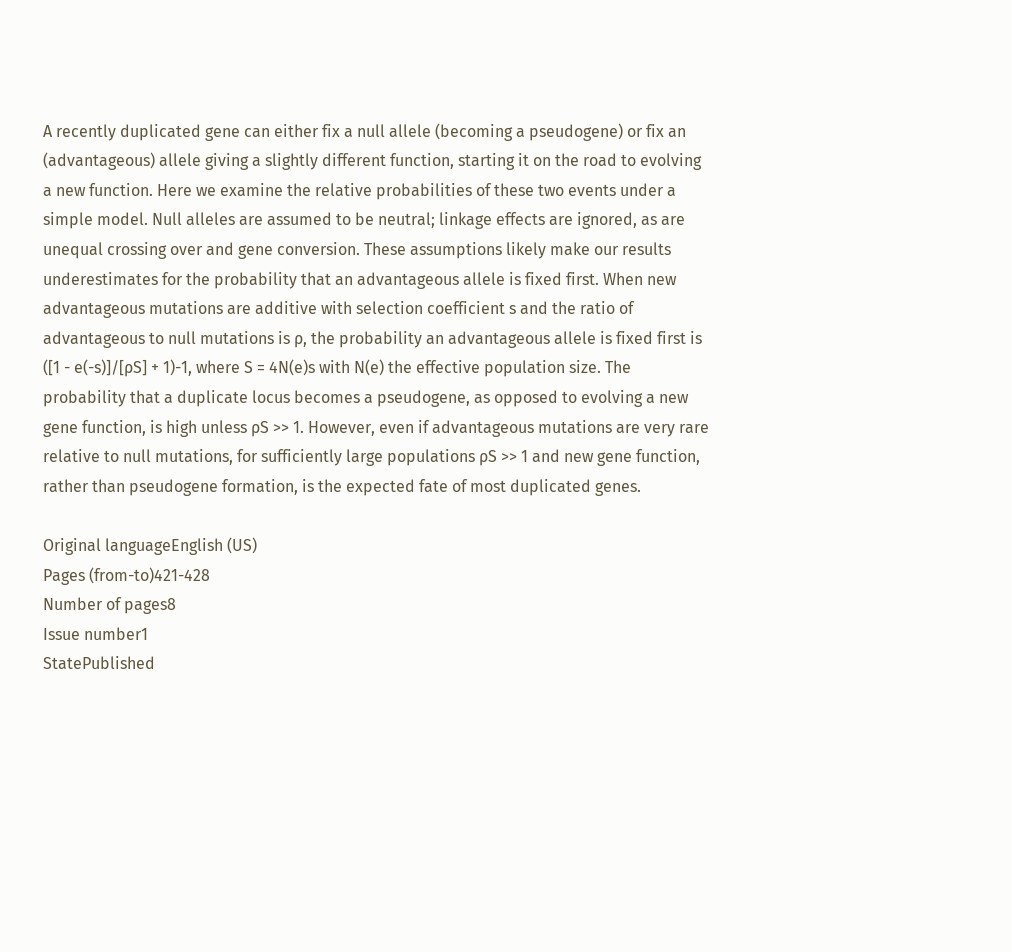A recently duplicated gene can either fix a null allele (becoming a pseudogene) or fix an (advantageous) allele giving a slightly different function, starting it on the road to evolving a new function. Here we examine the relative probabilities of these two events under a simple model. Null alleles are assumed to be neutral; linkage effects are ignored, as are unequal crossing over and gene conversion. These assumptions likely make our results underestimates for the probability that an advantageous allele is fixed first. When new advantageous mutations are additive with selection coefficient s and the ratio of advantageous to null mutations is ρ, the probability an advantageous allele is fixed first is ([1 - e(-s)]/[ρS] + 1)-1, where S = 4N(e)s with N(e) the effective population size. The probability that a duplicate locus becomes a pseudogene, as opposed to evolving a new gene function, is high unless ρS >> 1. However, even if advantageous mutations are very rare relative to null mutations, for sufficiently large populations ρS >> 1 and new gene function, rather than pseudogene formation, is the expected fate of most duplicated genes.

Original languageEnglish (US)
Pages (from-to)421-428
Number of pages8
Issue number1
StatePublished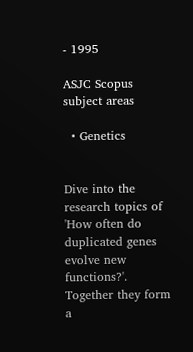- 1995

ASJC Scopus subject areas

  • Genetics


Dive into the research topics of 'How often do duplicated genes evolve new functions?'. Together they form a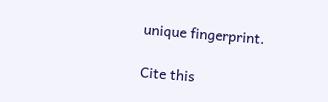unique fingerprint.

Cite this